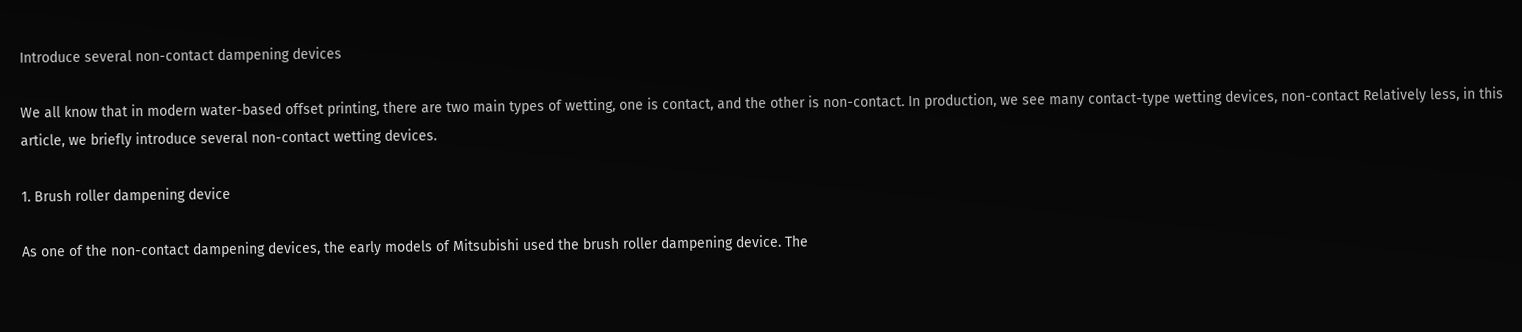Introduce several non-contact dampening devices

We all know that in modern water-based offset printing, there are two main types of wetting, one is contact, and the other is non-contact. In production, we see many contact-type wetting devices, non-contact Relatively less, in this article, we briefly introduce several non-contact wetting devices.

1. Brush roller dampening device

As one of the non-contact dampening devices, the early models of Mitsubishi used the brush roller dampening device. The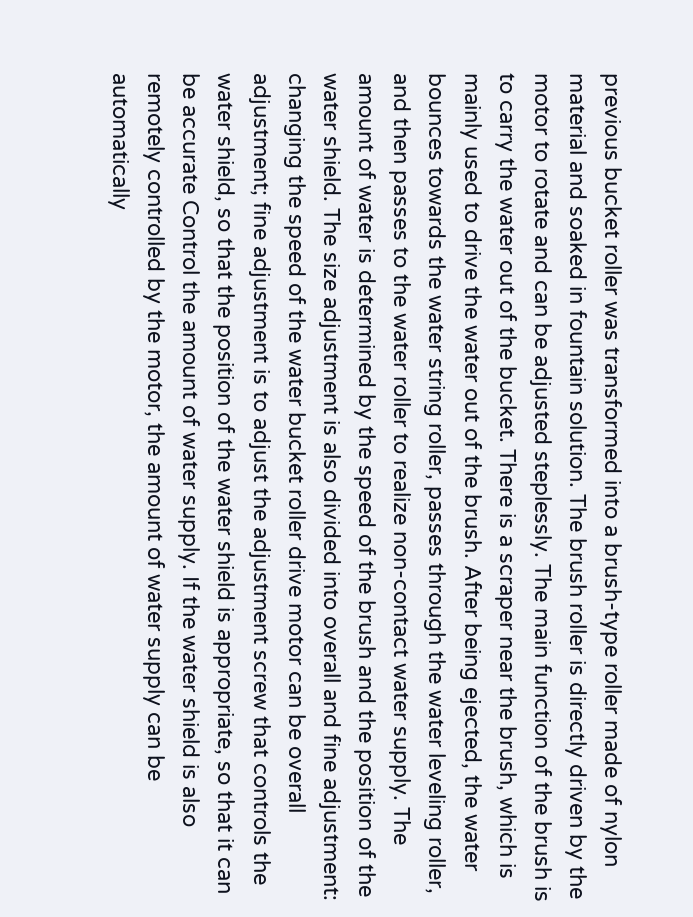previous bucket roller was transformed into a brush-type roller made of nylon material and soaked in fountain solution. The brush roller is directly driven by the motor to rotate and can be adjusted steplessly. The main function of the brush is to carry the water out of the bucket. There is a scraper near the brush, which is mainly used to drive the water out of the brush. After being ejected, the water bounces towards the water string roller, passes through the water leveling roller, and then passes to the water roller to realize non-contact water supply. The amount of water is determined by the speed of the brush and the position of the water shield. The size adjustment is also divided into overall and fine adjustment: changing the speed of the water bucket roller drive motor can be overall adjustment; fine adjustment is to adjust the adjustment screw that controls the water shield, so that the position of the water shield is appropriate, so that it can be accurate Control the amount of water supply. If the water shield is also remotely controlled by the motor, the amount of water supply can be automatically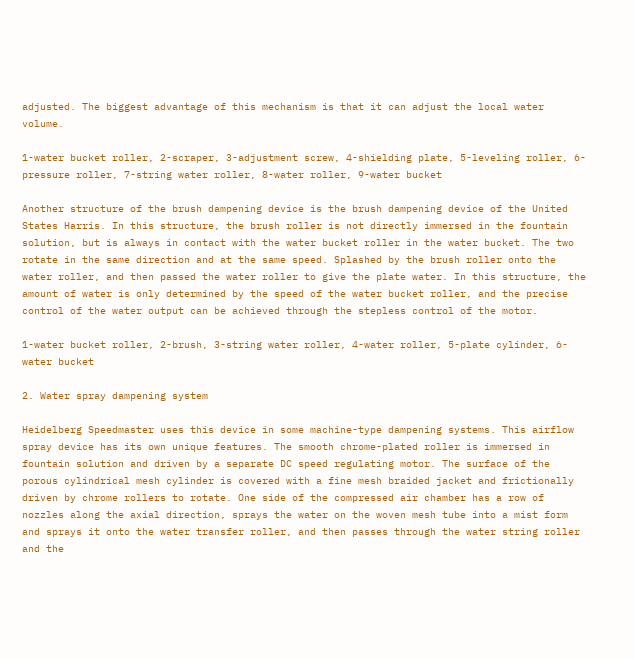adjusted. The biggest advantage of this mechanism is that it can adjust the local water volume.

1-water bucket roller, 2-scraper, 3-adjustment screw, 4-shielding plate, 5-leveling roller, 6-pressure roller, 7-string water roller, 8-water roller, 9-water bucket

Another structure of the brush dampening device is the brush dampening device of the United States Harris. In this structure, the brush roller is not directly immersed in the fountain solution, but is always in contact with the water bucket roller in the water bucket. The two rotate in the same direction and at the same speed. Splashed by the brush roller onto the water roller, and then passed the water roller to give the plate water. In this structure, the amount of water is only determined by the speed of the water bucket roller, and the precise control of the water output can be achieved through the stepless control of the motor.

1-water bucket roller, 2-brush, 3-string water roller, 4-water roller, 5-plate cylinder, 6-water bucket

2. Water spray dampening system

Heidelberg Speedmaster uses this device in some machine-type dampening systems. This airflow spray device has its own unique features. The smooth chrome-plated roller is immersed in fountain solution and driven by a separate DC speed regulating motor. The surface of the porous cylindrical mesh cylinder is covered with a fine mesh braided jacket and frictionally driven by chrome rollers to rotate. One side of the compressed air chamber has a row of nozzles along the axial direction, sprays the water on the woven mesh tube into a mist form and sprays it onto the water transfer roller, and then passes through the water string roller and the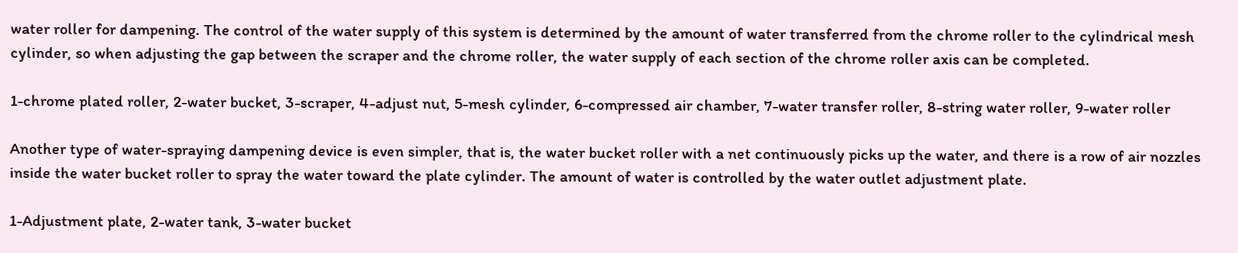water roller for dampening. The control of the water supply of this system is determined by the amount of water transferred from the chrome roller to the cylindrical mesh cylinder, so when adjusting the gap between the scraper and the chrome roller, the water supply of each section of the chrome roller axis can be completed.

1-chrome plated roller, 2-water bucket, 3-scraper, 4-adjust nut, 5-mesh cylinder, 6-compressed air chamber, 7-water transfer roller, 8-string water roller, 9-water roller

Another type of water-spraying dampening device is even simpler, that is, the water bucket roller with a net continuously picks up the water, and there is a row of air nozzles inside the water bucket roller to spray the water toward the plate cylinder. The amount of water is controlled by the water outlet adjustment plate.

1-Adjustment plate, 2-water tank, 3-water bucket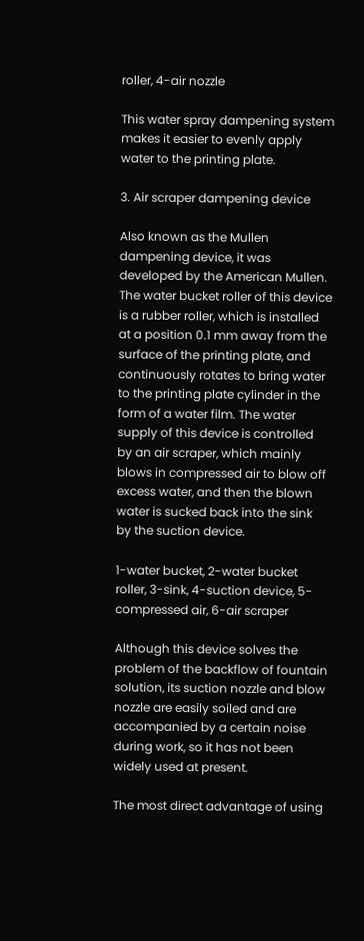roller, 4-air nozzle

This water spray dampening system makes it easier to evenly apply water to the printing plate.

3. Air scraper dampening device

Also known as the Mullen dampening device, it was developed by the American Mullen. The water bucket roller of this device is a rubber roller, which is installed at a position 0.1 mm away from the surface of the printing plate, and continuously rotates to bring water to the printing plate cylinder in the form of a water film. The water supply of this device is controlled by an air scraper, which mainly blows in compressed air to blow off excess water, and then the blown water is sucked back into the sink by the suction device.

1-water bucket, 2-water bucket roller, 3-sink, 4-suction device, 5-compressed air, 6-air scraper

Although this device solves the problem of the backflow of fountain solution, its suction nozzle and blow nozzle are easily soiled and are accompanied by a certain noise during work, so it has not been widely used at present.

The most direct advantage of using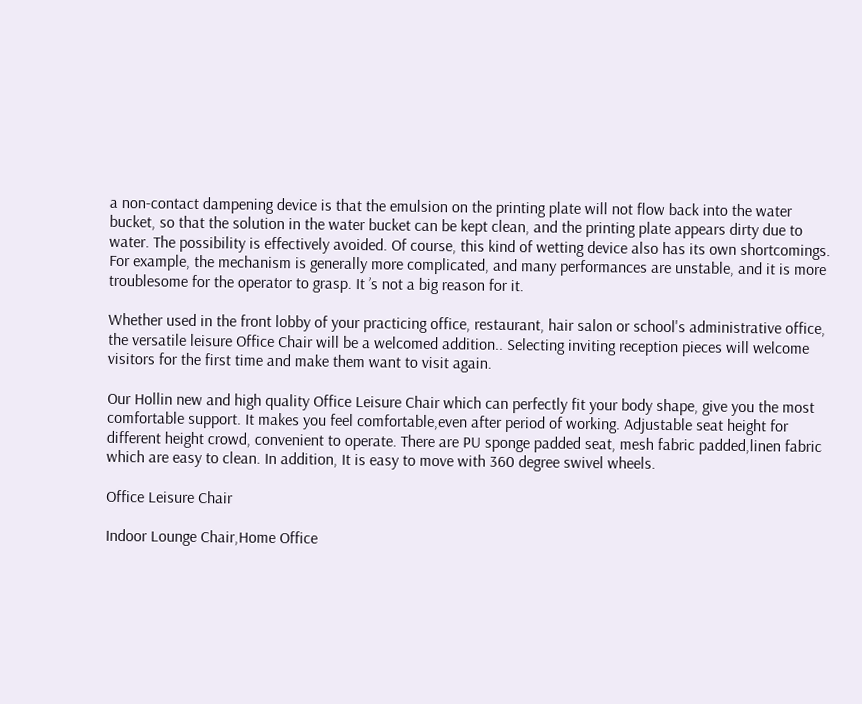a non-contact dampening device is that the emulsion on the printing plate will not flow back into the water bucket, so that the solution in the water bucket can be kept clean, and the printing plate appears dirty due to water. The possibility is effectively avoided. Of course, this kind of wetting device also has its own shortcomings. For example, the mechanism is generally more complicated, and many performances are unstable, and it is more troublesome for the operator to grasp. It ’s not a big reason for it.

Whether used in the front lobby of your practicing office, restaurant, hair salon or school's administrative office, the versatile leisure Office Chair will be a welcomed addition.. Selecting inviting reception pieces will welcome visitors for the first time and make them want to visit again.

Our Hollin new and high quality Office Leisure Chair which can perfectly fit your body shape, give you the most comfortable support. It makes you feel comfortable,even after period of working. Adjustable seat height for different height crowd, convenient to operate. There are PU sponge padded seat, mesh fabric padded,linen fabric which are easy to clean. In addition, It is easy to move with 360 degree swivel wheels.

Office Leisure Chair

Indoor Lounge Chair,Home Office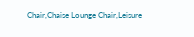Chair,Chaise Lounge Chair,Leisure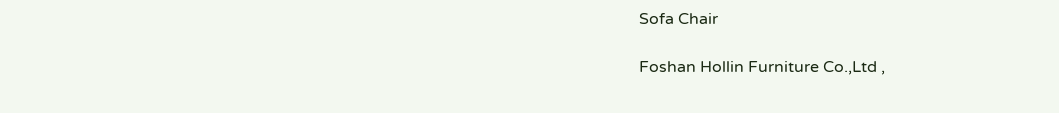Sofa Chair

Foshan Hollin Furniture Co.,Ltd ,